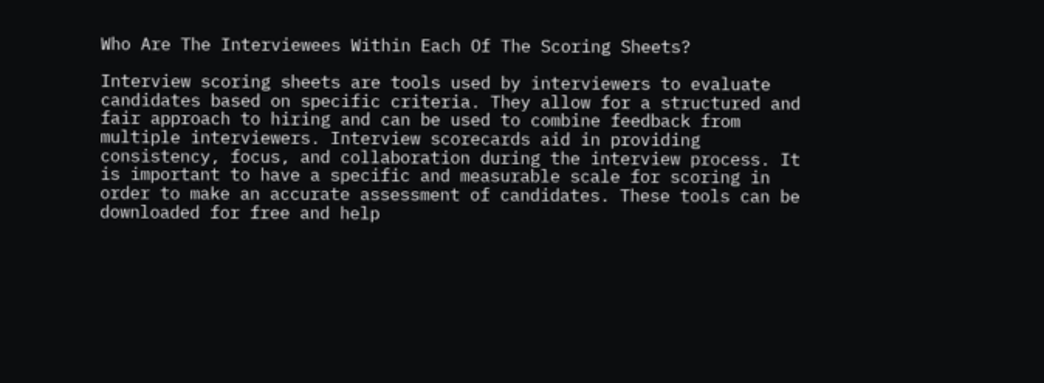Who Are The Interviewees Within Each Of The Scoring Sheets?

Interview scoring sheets are tools used by interviewers to evaluate candidates based on specific criteria. They allow for a structured and fair approach to hiring and can be used to combine feedback from multiple interviewers. Interview scorecards aid in providing consistency, focus, and collaboration during the interview process. It is important to have a specific and measurable scale for scoring in order to make an accurate assessment of candidates. These tools can be downloaded for free and help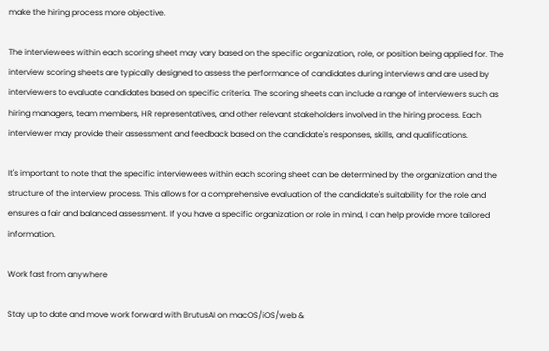make the hiring process more objective.

The interviewees within each scoring sheet may vary based on the specific organization, role, or position being applied for. The interview scoring sheets are typically designed to assess the performance of candidates during interviews and are used by interviewers to evaluate candidates based on specific criteria. The scoring sheets can include a range of interviewers such as hiring managers, team members, HR representatives, and other relevant stakeholders involved in the hiring process. Each interviewer may provide their assessment and feedback based on the candidate's responses, skills, and qualifications.

It's important to note that the specific interviewees within each scoring sheet can be determined by the organization and the structure of the interview process. This allows for a comprehensive evaluation of the candidate's suitability for the role and ensures a fair and balanced assessment. If you have a specific organization or role in mind, I can help provide more tailored information.

Work fast from anywhere

Stay up to date and move work forward with BrutusAI on macOS/iOS/web &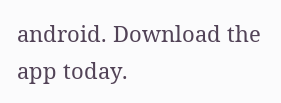android. Download the app today.